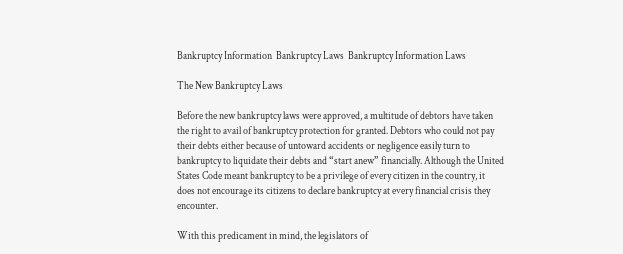Bankruptcy Information  Bankruptcy Laws  Bankruptcy Information Laws

The New Bankruptcy Laws

Before the new bankruptcy laws were approved, a multitude of debtors have taken the right to avail of bankruptcy protection for granted. Debtors who could not pay their debts either because of untoward accidents or negligence easily turn to bankruptcy to liquidate their debts and “start anew” financially. Although the United States Code meant bankruptcy to be a privilege of every citizen in the country, it does not encourage its citizens to declare bankruptcy at every financial crisis they encounter.

With this predicament in mind, the legislators of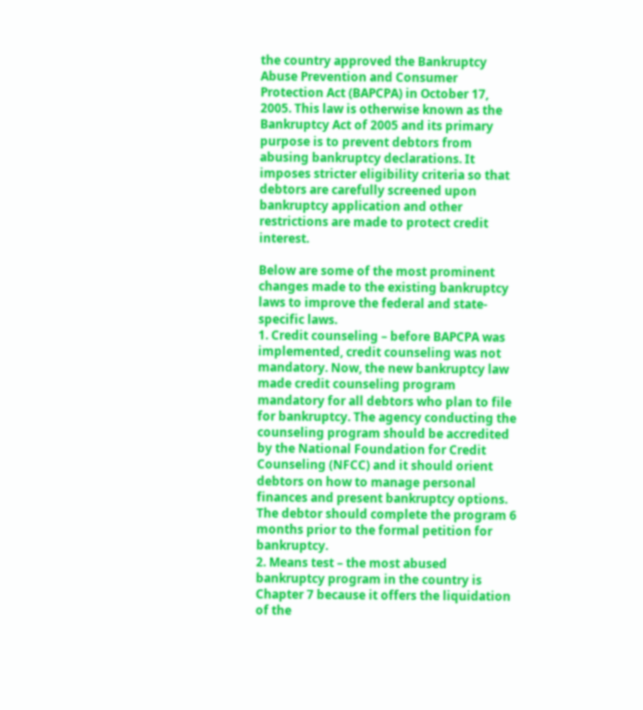the country approved the Bankruptcy Abuse Prevention and Consumer Protection Act (BAPCPA) in October 17, 2005. This law is otherwise known as the Bankruptcy Act of 2005 and its primary purpose is to prevent debtors from abusing bankruptcy declarations. It imposes stricter eligibility criteria so that debtors are carefully screened upon bankruptcy application and other restrictions are made to protect credit interest.

Below are some of the most prominent changes made to the existing bankruptcy laws to improve the federal and state-specific laws.
1. Credit counseling – before BAPCPA was implemented, credit counseling was not mandatory. Now, the new bankruptcy law made credit counseling program mandatory for all debtors who plan to file for bankruptcy. The agency conducting the counseling program should be accredited by the National Foundation for Credit Counseling (NFCC) and it should orient debtors on how to manage personal finances and present bankruptcy options. The debtor should complete the program 6 months prior to the formal petition for bankruptcy.
2. Means test – the most abused bankruptcy program in the country is Chapter 7 because it offers the liquidation of the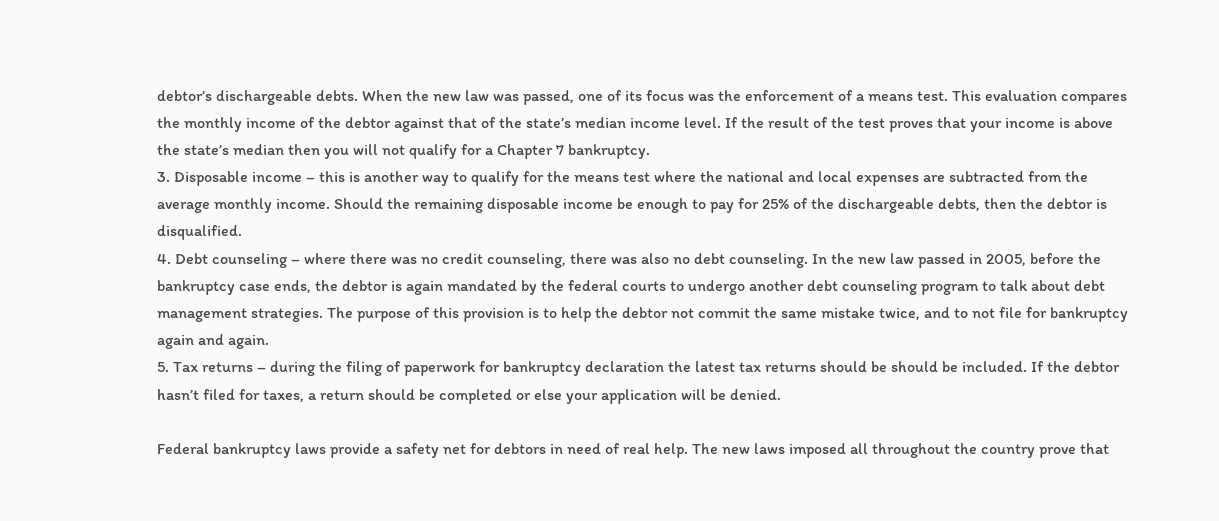debtor’s dischargeable debts. When the new law was passed, one of its focus was the enforcement of a means test. This evaluation compares the monthly income of the debtor against that of the state’s median income level. If the result of the test proves that your income is above the state’s median then you will not qualify for a Chapter 7 bankruptcy.
3. Disposable income – this is another way to qualify for the means test where the national and local expenses are subtracted from the average monthly income. Should the remaining disposable income be enough to pay for 25% of the dischargeable debts, then the debtor is disqualified.
4. Debt counseling – where there was no credit counseling, there was also no debt counseling. In the new law passed in 2005, before the bankruptcy case ends, the debtor is again mandated by the federal courts to undergo another debt counseling program to talk about debt management strategies. The purpose of this provision is to help the debtor not commit the same mistake twice, and to not file for bankruptcy again and again.
5. Tax returns – during the filing of paperwork for bankruptcy declaration the latest tax returns should be should be included. If the debtor hasn’t filed for taxes, a return should be completed or else your application will be denied.

Federal bankruptcy laws provide a safety net for debtors in need of real help. The new laws imposed all throughout the country prove that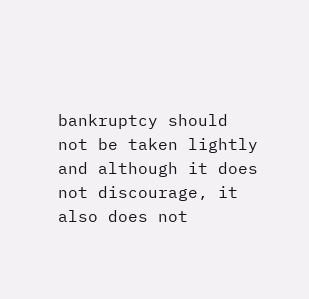bankruptcy should not be taken lightly and although it does not discourage, it also does not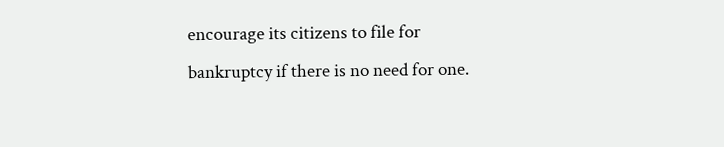encourage its citizens to file for bankruptcy if there is no need for one.